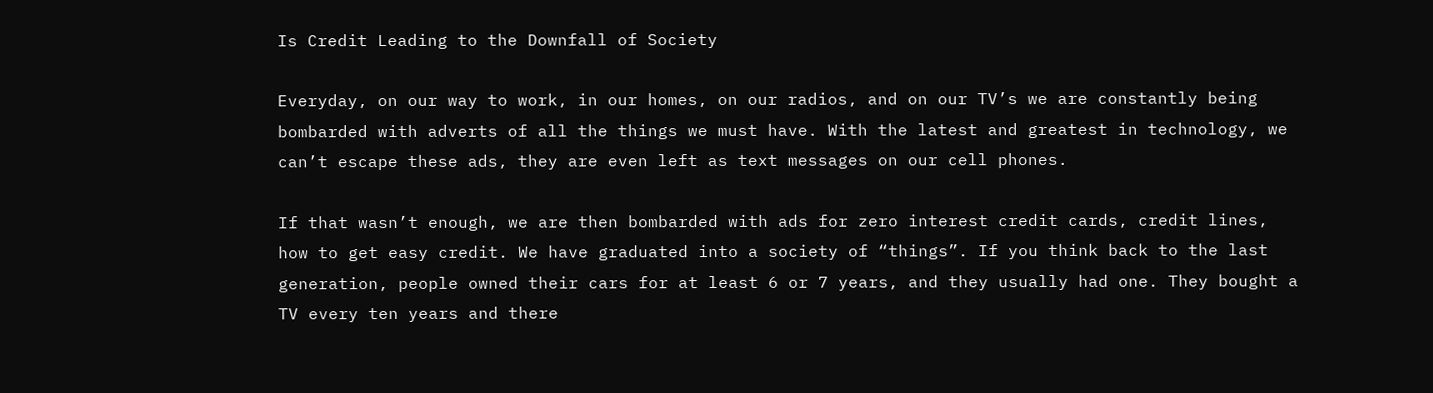Is Credit Leading to the Downfall of Society

Everyday, on our way to work, in our homes, on our radios, and on our TV’s we are constantly being bombarded with adverts of all the things we must have. With the latest and greatest in technology, we can’t escape these ads, they are even left as text messages on our cell phones.

If that wasn’t enough, we are then bombarded with ads for zero interest credit cards, credit lines, how to get easy credit. We have graduated into a society of “things”. If you think back to the last generation, people owned their cars for at least 6 or 7 years, and they usually had one. They bought a TV every ten years and there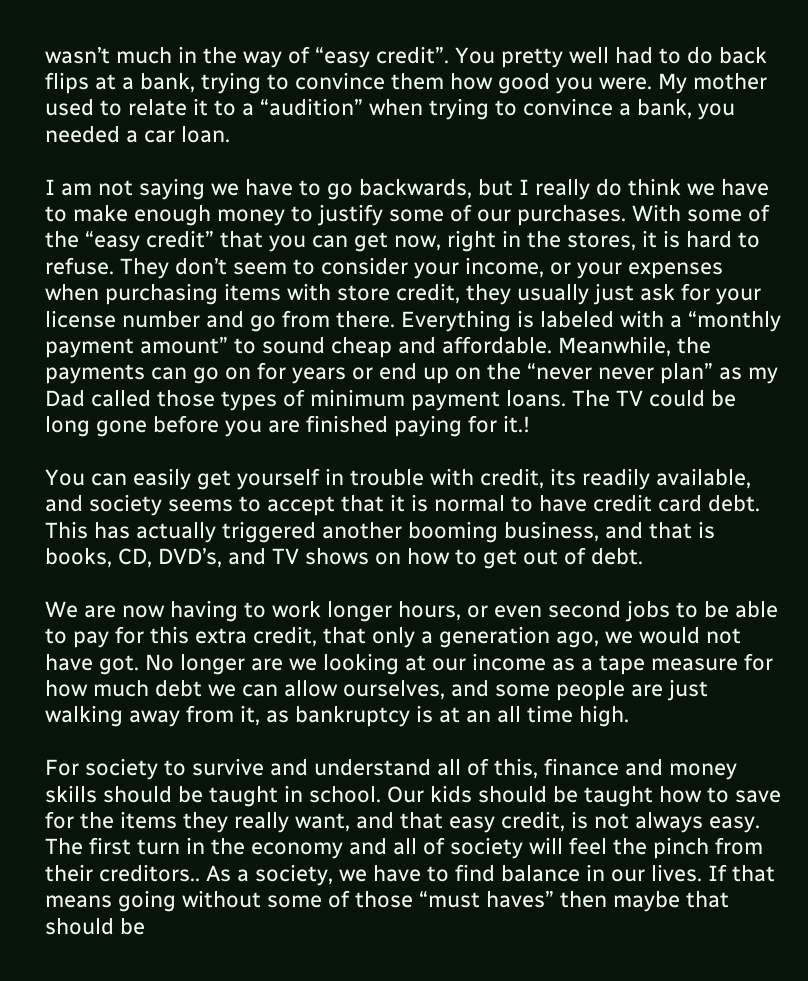wasn’t much in the way of “easy credit”. You pretty well had to do back flips at a bank, trying to convince them how good you were. My mother used to relate it to a “audition” when trying to convince a bank, you needed a car loan.

I am not saying we have to go backwards, but I really do think we have to make enough money to justify some of our purchases. With some of the “easy credit” that you can get now, right in the stores, it is hard to refuse. They don’t seem to consider your income, or your expenses when purchasing items with store credit, they usually just ask for your license number and go from there. Everything is labeled with a “monthly payment amount” to sound cheap and affordable. Meanwhile, the payments can go on for years or end up on the “never never plan” as my Dad called those types of minimum payment loans. The TV could be long gone before you are finished paying for it.!

You can easily get yourself in trouble with credit, its readily available, and society seems to accept that it is normal to have credit card debt. This has actually triggered another booming business, and that is books, CD, DVD’s, and TV shows on how to get out of debt.

We are now having to work longer hours, or even second jobs to be able to pay for this extra credit, that only a generation ago, we would not have got. No longer are we looking at our income as a tape measure for how much debt we can allow ourselves, and some people are just walking away from it, as bankruptcy is at an all time high.

For society to survive and understand all of this, finance and money skills should be taught in school. Our kids should be taught how to save for the items they really want, and that easy credit, is not always easy. The first turn in the economy and all of society will feel the pinch from their creditors.. As a society, we have to find balance in our lives. If that means going without some of those “must haves” then maybe that should be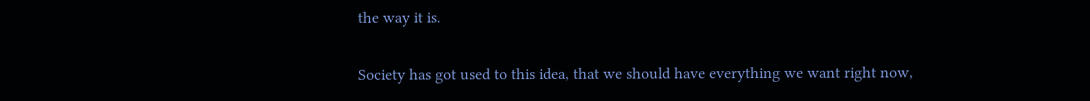the way it is.

Society has got used to this idea, that we should have everything we want right now,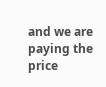and we are paying the price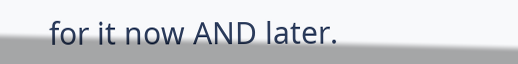for it now AND later.